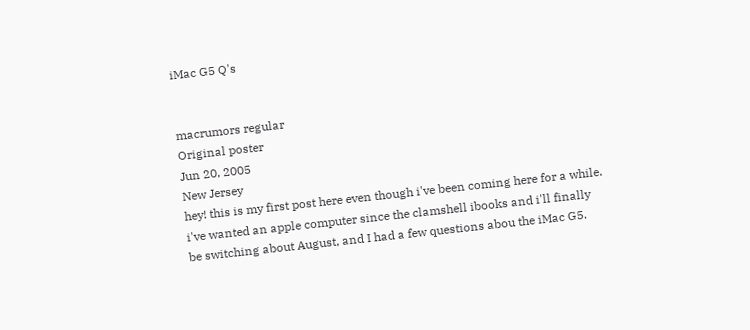iMac G5 Q's


macrumors regular
Original poster
Jun 20, 2005
New Jersey
hey! this is my first post here even though i've been coming here for a while. i've wanted an apple computer since the clamshell ibooks and i'll finally be switching about August, and I had a few questions abou the iMac G5.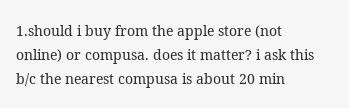1.should i buy from the apple store (not online) or compusa. does it matter? i ask this b/c the nearest compusa is about 20 min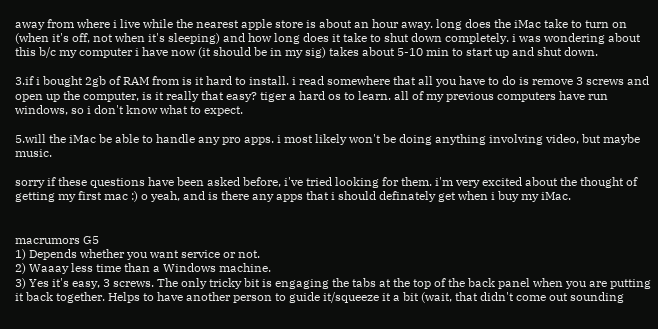away from where i live while the nearest apple store is about an hour away. long does the iMac take to turn on (when it's off, not when it's sleeping) and how long does it take to shut down completely. i was wondering about this b/c my computer i have now (it should be in my sig) takes about 5-10 min to start up and shut down.

3.if i bought 2gb of RAM from is it hard to install. i read somewhere that all you have to do is remove 3 screws and open up the computer, is it really that easy? tiger a hard os to learn. all of my previous computers have run windows, so i don't know what to expect.

5.will the iMac be able to handle any pro apps. i most likely won't be doing anything involving video, but maybe music.

sorry if these questions have been asked before, i've tried looking for them. i'm very excited about the thought of getting my first mac :) o yeah, and is there any apps that i should definately get when i buy my iMac.


macrumors G5
1) Depends whether you want service or not.
2) Waaay less time than a Windows machine.
3) Yes it's easy, 3 screws. The only tricky bit is engaging the tabs at the top of the back panel when you are putting it back together. Helps to have another person to guide it/squeeze it a bit (wait, that didn't come out sounding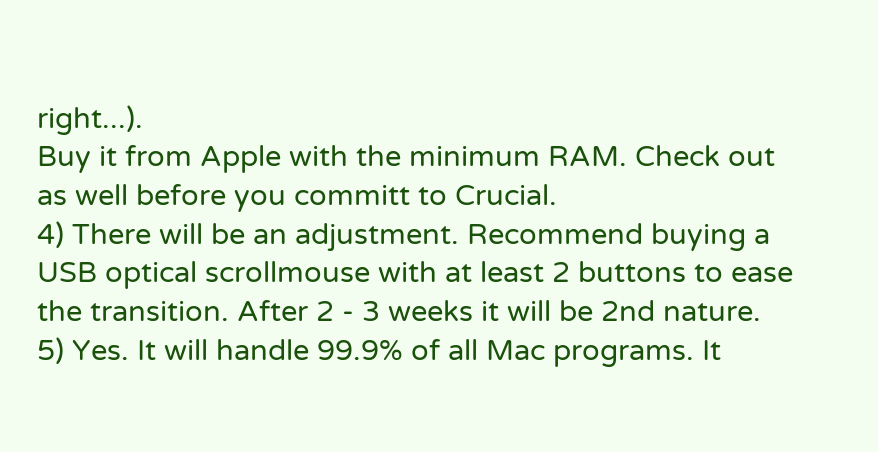right...).
Buy it from Apple with the minimum RAM. Check out as well before you committ to Crucial.
4) There will be an adjustment. Recommend buying a USB optical scrollmouse with at least 2 buttons to ease the transition. After 2 - 3 weeks it will be 2nd nature.
5) Yes. It will handle 99.9% of all Mac programs. It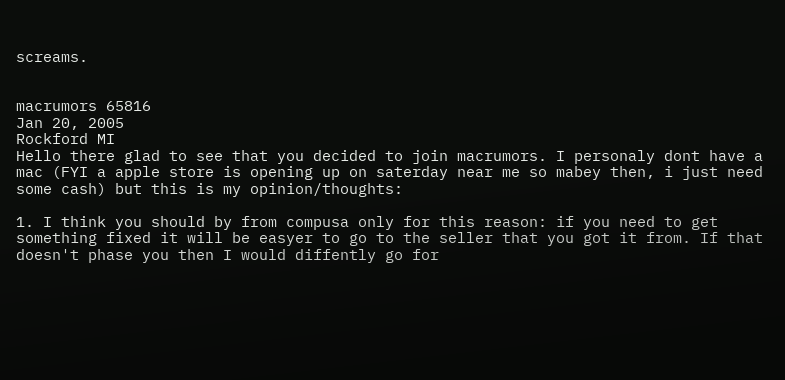screams.


macrumors 65816
Jan 20, 2005
Rockford MI
Hello there glad to see that you decided to join macrumors. I personaly dont have a mac (FYI a apple store is opening up on saterday near me so mabey then, i just need some cash) but this is my opinion/thoughts:

1. I think you should by from compusa only for this reason: if you need to get something fixed it will be easyer to go to the seller that you got it from. If that doesn't phase you then I would diffently go for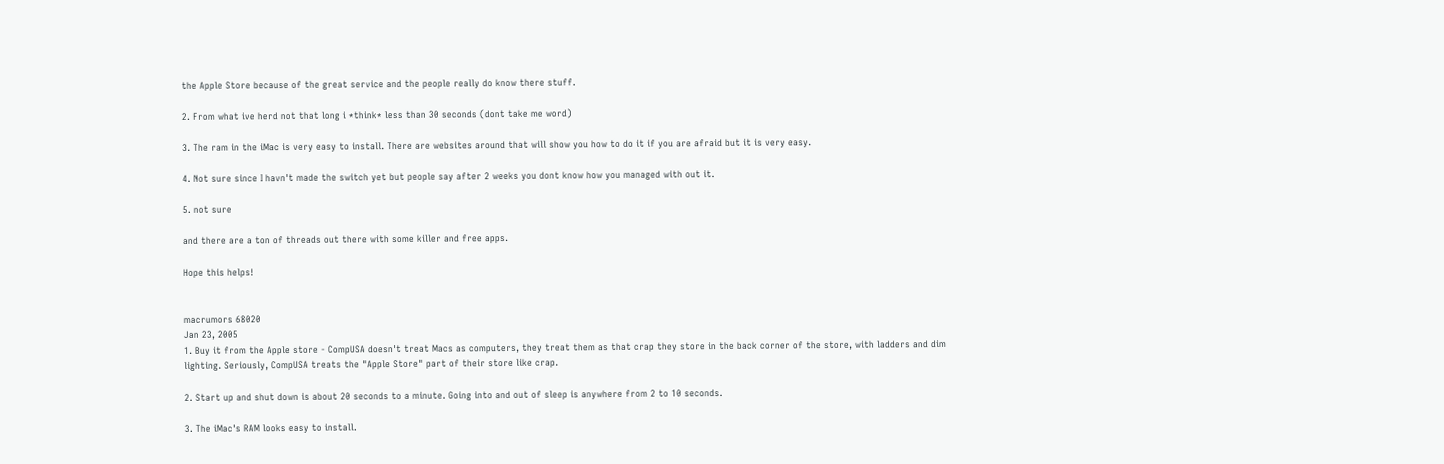the Apple Store because of the great service and the people really do know there stuff.

2. From what ive herd not that long i *think* less than 30 seconds (dont take me word)

3. The ram in the iMac is very easy to install. There are websites around that will show you how to do it if you are afraid but it is very easy.

4. Not sure since I havn't made the switch yet but people say after 2 weeks you dont know how you managed with out it.

5. not sure

and there are a ton of threads out there with some killer and free apps.

Hope this helps!


macrumors 68020
Jan 23, 2005
1. Buy it from the Apple store - CompUSA doesn't treat Macs as computers, they treat them as that crap they store in the back corner of the store, with ladders and dim lighting. Seriously, CompUSA treats the "Apple Store" part of their store like crap.

2. Start up and shut down is about 20 seconds to a minute. Going into and out of sleep is anywhere from 2 to 10 seconds.

3. The iMac's RAM looks easy to install.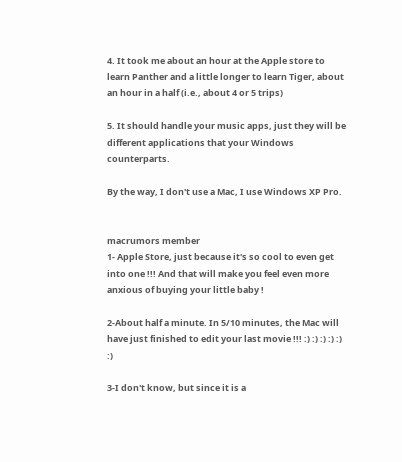4. It took me about an hour at the Apple store to learn Panther and a little longer to learn Tiger, about an hour in a half (i.e., about 4 or 5 trips)

5. It should handle your music apps, just they will be different applications that your Windows counterparts.

By the way, I don't use a Mac, I use Windows XP Pro.


macrumors member
1- Apple Store, just because it's so cool to even get into one !!! And that will make you feel even more anxious of buying your little baby !

2-About half a minute. In 5/10 minutes, the Mac will have just finished to edit your last movie !!! :) :) :) :) :) :)

3-I don't know, but since it is a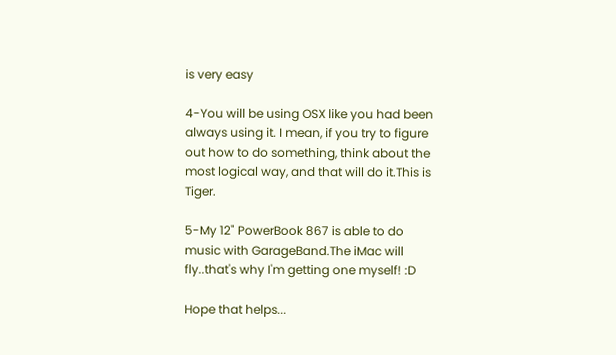is very easy

4-You will be using OSX like you had been always using it. I mean, if you try to figure out how to do something, think about the most logical way, and that will do it.This is Tiger.

5-My 12" PowerBook 867 is able to do music with GarageBand.The iMac will fly..that's why I'm getting one myself! :D

Hope that helps...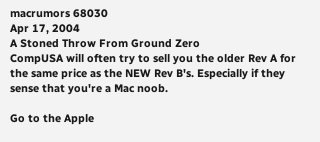macrumors 68030
Apr 17, 2004
A Stoned Throw From Ground Zero
CompUSA will often try to sell you the older Rev A for the same price as the NEW Rev B's. Especially if they sense that you're a Mac noob.

Go to the Apple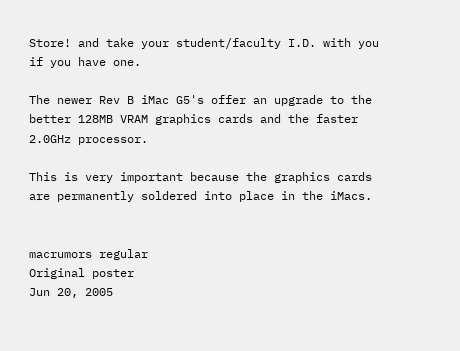Store! and take your student/faculty I.D. with you if you have one.

The newer Rev B iMac G5's offer an upgrade to the better 128MB VRAM graphics cards and the faster 2.0GHz processor.

This is very important because the graphics cards are permanently soldered into place in the iMacs.


macrumors regular
Original poster
Jun 20, 2005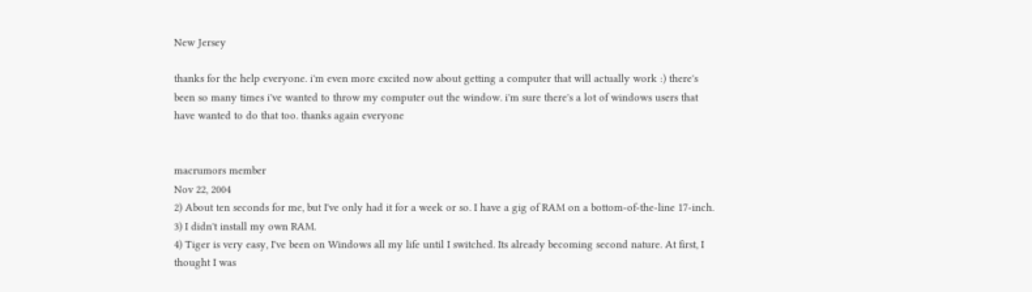New Jersey

thanks for the help everyone. i'm even more excited now about getting a computer that will actually work :) there's been so many times i've wanted to throw my computer out the window. i'm sure there's a lot of windows users that have wanted to do that too. thanks again everyone


macrumors member
Nov 22, 2004
2) About ten seconds for me, but I've only had it for a week or so. I have a gig of RAM on a bottom-of-the-line 17-inch.
3) I didn't install my own RAM.
4) Tiger is very easy, I've been on Windows all my life until I switched. Its already becoming second nature. At first, I thought I was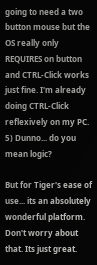going to need a two button mouse but the OS really only REQUIRES on button and CTRL-Click works just fine. I'm already doing CTRL-Click reflexively on my PC.
5) Dunno... do you mean logic?

But for Tiger's ease of use... its an absolutely wonderful platform. Don't worry about that. Its just great.